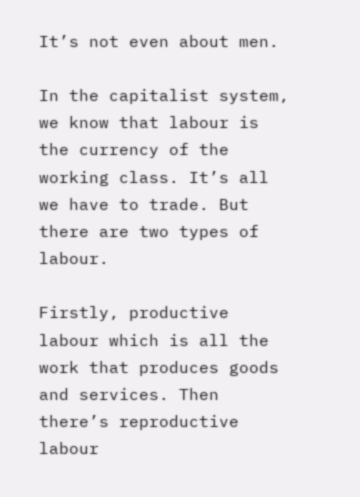It’s not even about men.

In the capitalist system, we know that labour is the currency of the working class. It’s all we have to trade. But there are two types of labour.

Firstly, productive labour which is all the work that produces goods and services. Then there’s reproductive labour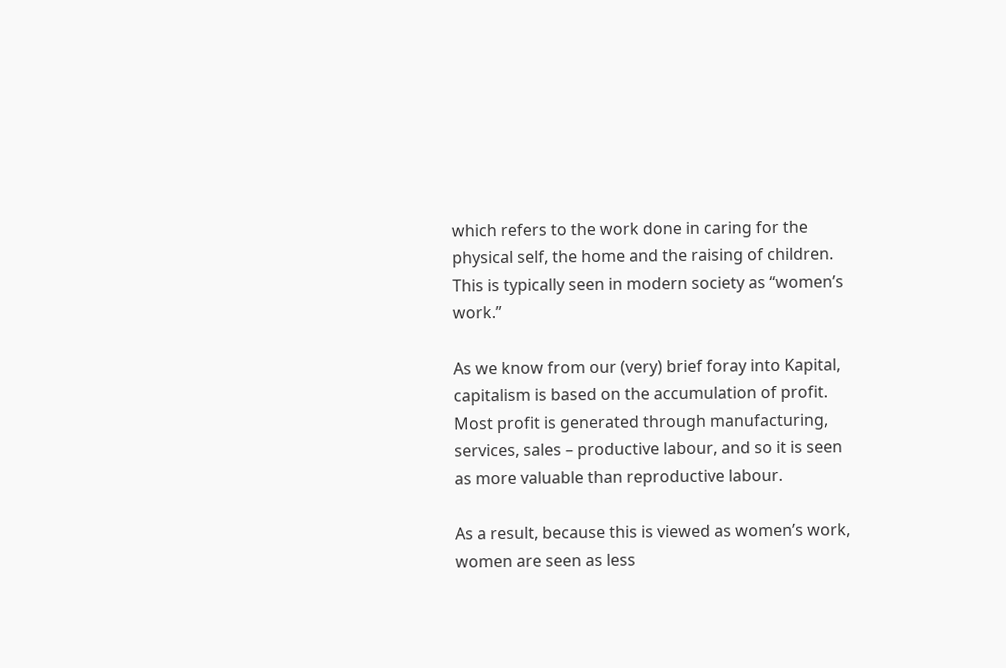which refers to the work done in caring for the physical self, the home and the raising of children. This is typically seen in modern society as “women’s work.”

As we know from our (very) brief foray into Kapital, capitalism is based on the accumulation of profit. Most profit is generated through manufacturing, services, sales – productive labour, and so it is seen as more valuable than reproductive labour.

As a result, because this is viewed as women’s work, women are seen as less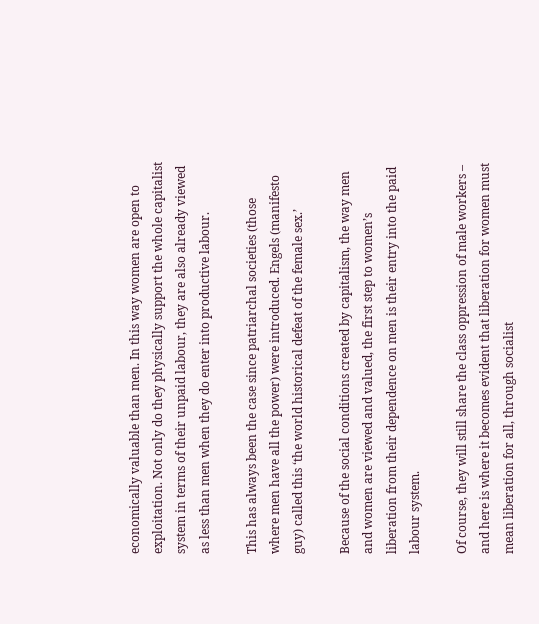economically valuable than men. In this way women are open to exploitation. Not only do they physically support the whole capitalist system in terms of their unpaid labour, they are also already viewed as less than men when they do enter into productive labour.

This has always been the case since patriarchal societies (those where men have all the power) were introduced. Engels (manifesto guy) called this ‘the world historical defeat of the female sex.’

Because of the social conditions created by capitalism, the way men and women are viewed and valued, the first step to women’s liberation from their dependence on men is their entry into the paid labour system.

Of course, they will still share the class oppression of male workers – and here is where it becomes evident that liberation for women must mean liberation for all, through socialist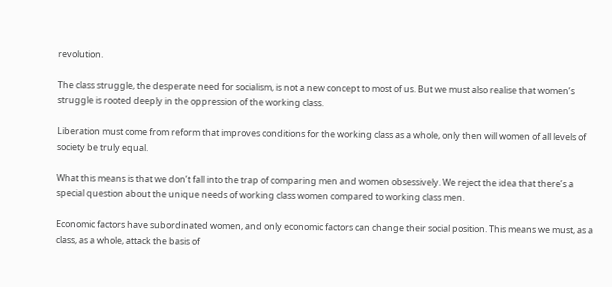revolution.

The class struggle, the desperate need for socialism, is not a new concept to most of us. But we must also realise that women’s struggle is rooted deeply in the oppression of the working class.

Liberation must come from reform that improves conditions for the working class as a whole, only then will women of all levels of society be truly equal.

What this means is that we don’t fall into the trap of comparing men and women obsessively. We reject the idea that there’s a special question about the unique needs of working class women compared to working class men.

Economic factors have subordinated women, and only economic factors can change their social position. This means we must, as a class, as a whole, attack the basis of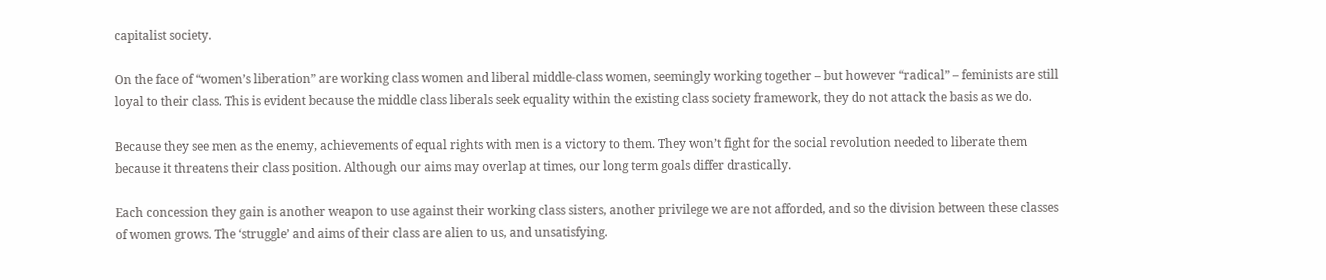capitalist society.

On the face of “women’s liberation” are working class women and liberal middle-class women, seemingly working together – but however “radical” – feminists are still loyal to their class. This is evident because the middle class liberals seek equality within the existing class society framework, they do not attack the basis as we do.

Because they see men as the enemy, achievements of equal rights with men is a victory to them. They won’t fight for the social revolution needed to liberate them because it threatens their class position. Although our aims may overlap at times, our long term goals differ drastically.

Each concession they gain is another weapon to use against their working class sisters, another privilege we are not afforded, and so the division between these classes of women grows. The ‘struggle’ and aims of their class are alien to us, and unsatisfying.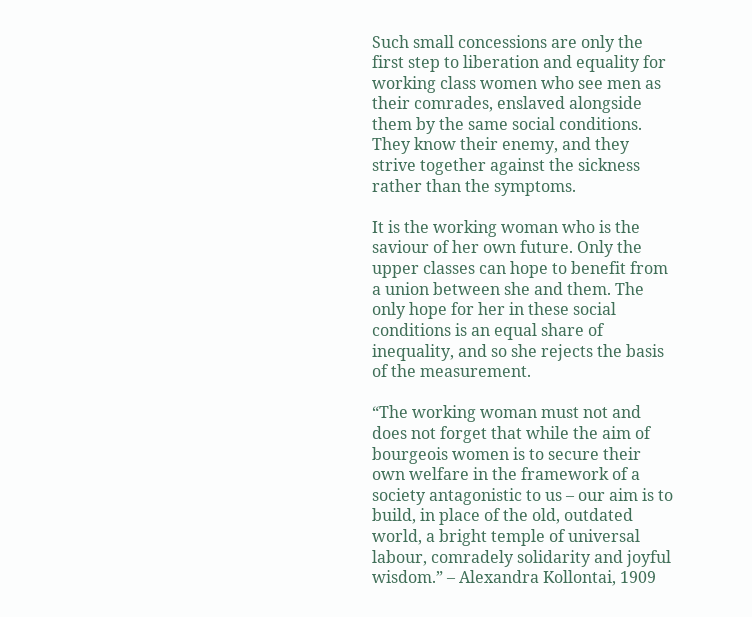Such small concessions are only the first step to liberation and equality for working class women who see men as their comrades, enslaved alongside them by the same social conditions. They know their enemy, and they strive together against the sickness rather than the symptoms.

It is the working woman who is the saviour of her own future. Only the upper classes can hope to benefit from a union between she and them. The only hope for her in these social conditions is an equal share of inequality, and so she rejects the basis of the measurement.

“The working woman must not and does not forget that while the aim of bourgeois women is to secure their own welfare in the framework of a society antagonistic to us – our aim is to build, in place of the old, outdated world, a bright temple of universal labour, comradely solidarity and joyful wisdom.” – Alexandra Kollontai, 1909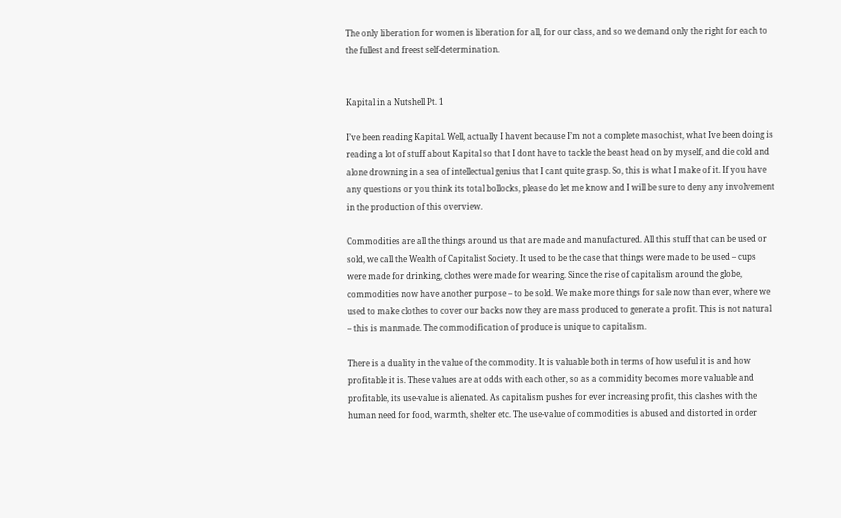The only liberation for women is liberation for all, for our class, and so we demand only the right for each to the fullest and freest self-determination.


Kapital in a Nutshell Pt. 1

I’ve been reading Kapital. Well, actually I havent because I’m not a complete masochist, what Ive been doing is reading a lot of stuff about Kapital so that I dont have to tackle the beast head on by myself, and die cold and alone drowning in a sea of intellectual genius that I cant quite grasp. So, this is what I make of it. If you have any questions or you think its total bollocks, please do let me know and I will be sure to deny any involvement in the production of this overview.

Commodities are all the things around us that are made and manufactured. All this stuff that can be used or sold, we call the Wealth of Capitalist Society. It used to be the case that things were made to be used – cups were made for drinking, clothes were made for wearing. Since the rise of capitalism around the globe, commodities now have another purpose – to be sold. We make more things for sale now than ever, where we used to make clothes to cover our backs now they are mass produced to generate a profit. This is not natural – this is manmade. The commodification of produce is unique to capitalism.

There is a duality in the value of the commodity. It is valuable both in terms of how useful it is and how profitable it is. These values are at odds with each other, so as a commidity becomes more valuable and profitable, its use-value is alienated. As capitalism pushes for ever increasing profit, this clashes with the human need for food, warmth, shelter etc. The use-value of commodities is abused and distorted in order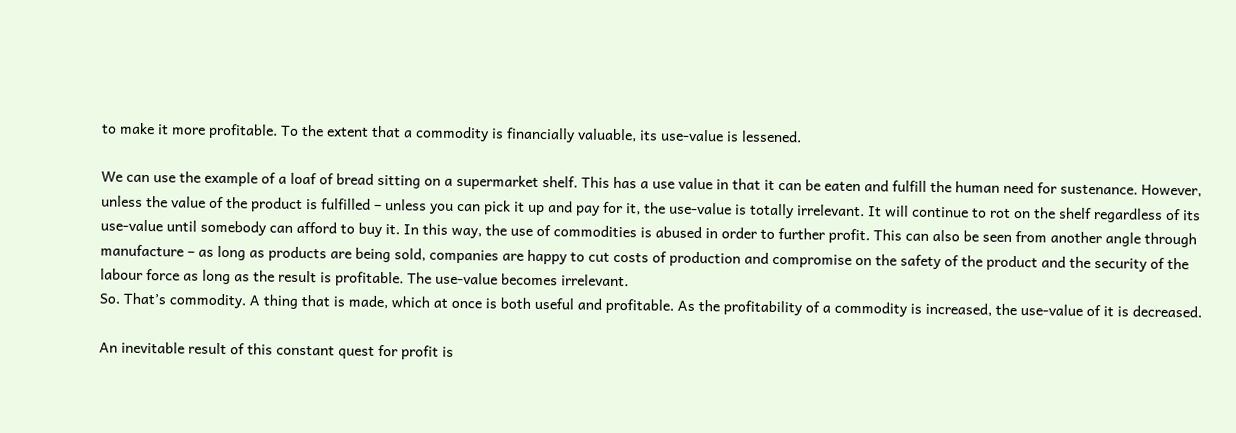to make it more profitable. To the extent that a commodity is financially valuable, its use-value is lessened.

We can use the example of a loaf of bread sitting on a supermarket shelf. This has a use value in that it can be eaten and fulfill the human need for sustenance. However, unless the value of the product is fulfilled – unless you can pick it up and pay for it, the use-value is totally irrelevant. It will continue to rot on the shelf regardless of its use-value until somebody can afford to buy it. In this way, the use of commodities is abused in order to further profit. This can also be seen from another angle through manufacture – as long as products are being sold, companies are happy to cut costs of production and compromise on the safety of the product and the security of the labour force as long as the result is profitable. The use-value becomes irrelevant.
So. That’s commodity. A thing that is made, which at once is both useful and profitable. As the profitability of a commodity is increased, the use-value of it is decreased.

An inevitable result of this constant quest for profit is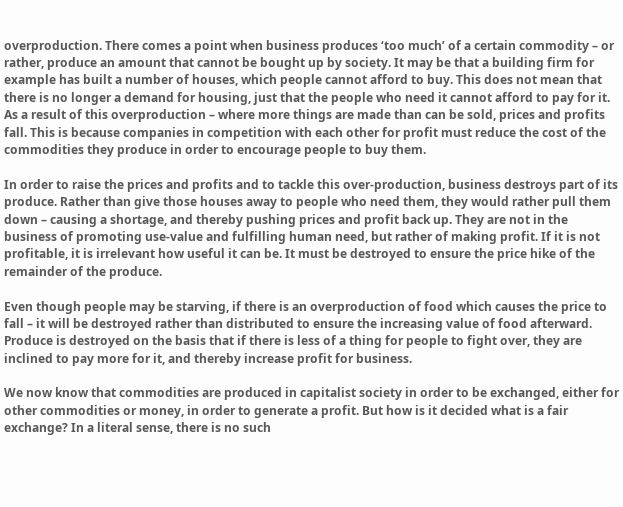overproduction. There comes a point when business produces ‘too much’ of a certain commodity – or rather, produce an amount that cannot be bought up by society. It may be that a building firm for example has built a number of houses, which people cannot afford to buy. This does not mean that there is no longer a demand for housing, just that the people who need it cannot afford to pay for it. As a result of this overproduction – where more things are made than can be sold, prices and profits fall. This is because companies in competition with each other for profit must reduce the cost of the commodities they produce in order to encourage people to buy them.

In order to raise the prices and profits and to tackle this over-production, business destroys part of its produce. Rather than give those houses away to people who need them, they would rather pull them down – causing a shortage, and thereby pushing prices and profit back up. They are not in the business of promoting use-value and fulfilling human need, but rather of making profit. If it is not profitable, it is irrelevant how useful it can be. It must be destroyed to ensure the price hike of the remainder of the produce.

Even though people may be starving, if there is an overproduction of food which causes the price to fall – it will be destroyed rather than distributed to ensure the increasing value of food afterward. Produce is destroyed on the basis that if there is less of a thing for people to fight over, they are inclined to pay more for it, and thereby increase profit for business.

We now know that commodities are produced in capitalist society in order to be exchanged, either for other commodities or money, in order to generate a profit. But how is it decided what is a fair exchange? In a literal sense, there is no such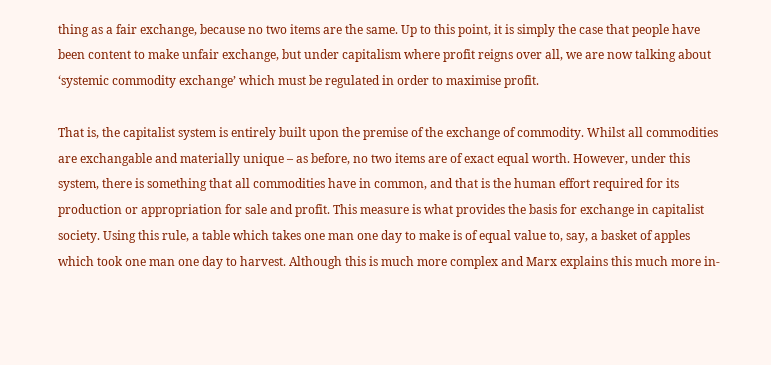thing as a fair exchange, because no two items are the same. Up to this point, it is simply the case that people have been content to make unfair exchange, but under capitalism where profit reigns over all, we are now talking about ‘systemic commodity exchange’ which must be regulated in order to maximise profit.

That is, the capitalist system is entirely built upon the premise of the exchange of commodity. Whilst all commodities are exchangable and materially unique – as before, no two items are of exact equal worth. However, under this system, there is something that all commodities have in common, and that is the human effort required for its production or appropriation for sale and profit. This measure is what provides the basis for exchange in capitalist society. Using this rule, a table which takes one man one day to make is of equal value to, say, a basket of apples which took one man one day to harvest. Although this is much more complex and Marx explains this much more in-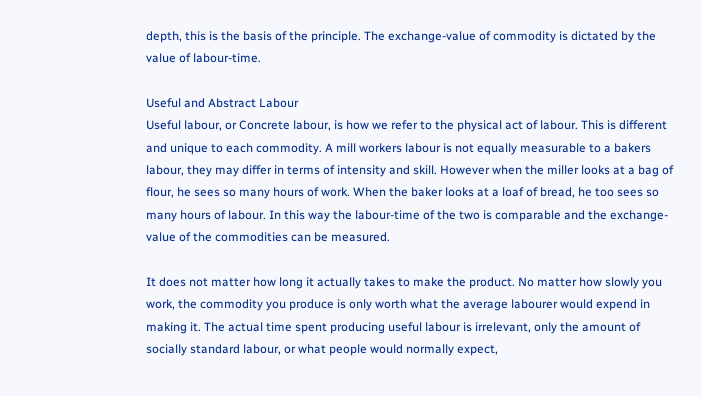depth, this is the basis of the principle. The exchange-value of commodity is dictated by the value of labour-time.

Useful and Abstract Labour
Useful labour, or Concrete labour, is how we refer to the physical act of labour. This is different and unique to each commodity. A mill workers labour is not equally measurable to a bakers labour, they may differ in terms of intensity and skill. However when the miller looks at a bag of flour, he sees so many hours of work. When the baker looks at a loaf of bread, he too sees so many hours of labour. In this way the labour-time of the two is comparable and the exchange-value of the commodities can be measured.

It does not matter how long it actually takes to make the product. No matter how slowly you work, the commodity you produce is only worth what the average labourer would expend in making it. The actual time spent producing useful labour is irrelevant, only the amount of socially standard labour, or what people would normally expect,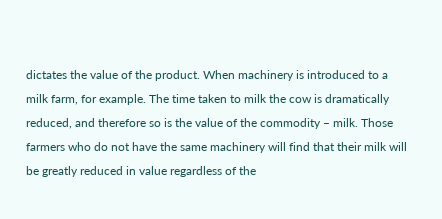dictates the value of the product. When machinery is introduced to a milk farm, for example. The time taken to milk the cow is dramatically reduced, and therefore so is the value of the commodity – milk. Those farmers who do not have the same machinery will find that their milk will be greatly reduced in value regardless of the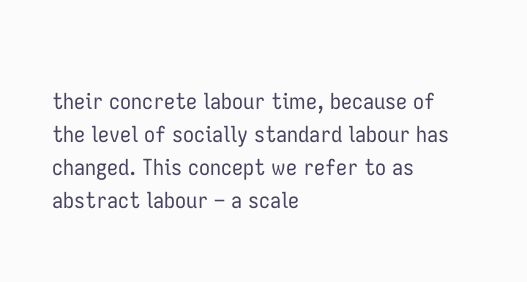their concrete labour time, because of the level of socially standard labour has changed. This concept we refer to as abstract labour – a scale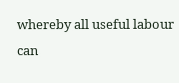whereby all useful labour can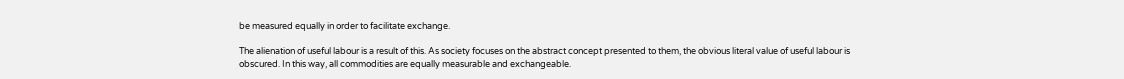be measured equally in order to facilitate exchange.

The alienation of useful labour is a result of this. As society focuses on the abstract concept presented to them, the obvious literal value of useful labour is obscured. In this way, all commodities are equally measurable and exchangeable.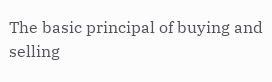The basic principal of buying and selling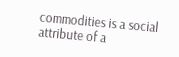commodities is a social attribute of a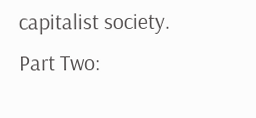capitalist society.
Part Two: